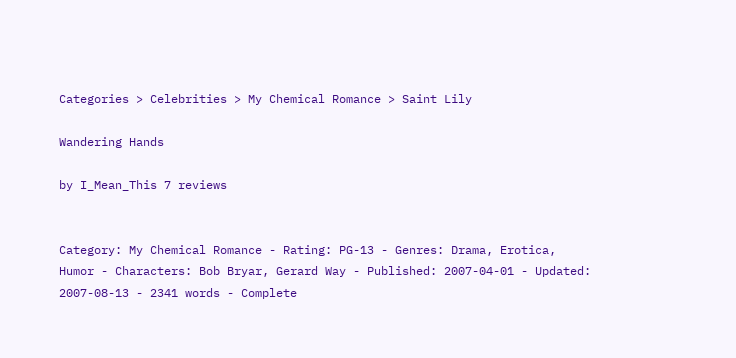Categories > Celebrities > My Chemical Romance > Saint Lily

Wandering Hands

by I_Mean_This 7 reviews


Category: My Chemical Romance - Rating: PG-13 - Genres: Drama, Erotica, Humor - Characters: Bob Bryar, Gerard Way - Published: 2007-04-01 - Updated: 2007-08-13 - 2341 words - Complete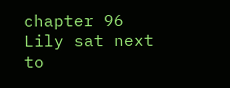chapter 96
Lily sat next to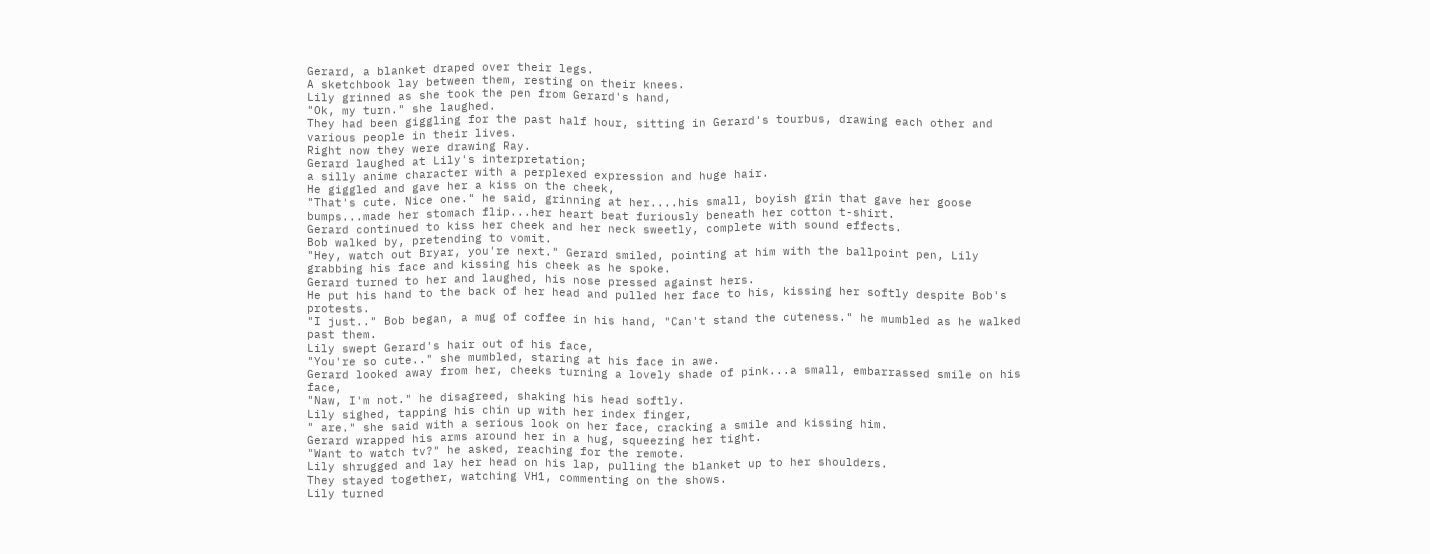Gerard, a blanket draped over their legs.
A sketchbook lay between them, resting on their knees.
Lily grinned as she took the pen from Gerard's hand,
"Ok, my turn." she laughed.
They had been giggling for the past half hour, sitting in Gerard's tourbus, drawing each other and various people in their lives.
Right now they were drawing Ray.
Gerard laughed at Lily's interpretation;
a silly anime character with a perplexed expression and huge hair.
He giggled and gave her a kiss on the cheek,
"That's cute. Nice one." he said, grinning at her....his small, boyish grin that gave her goose bumps...made her stomach flip...her heart beat furiously beneath her cotton t-shirt.
Gerard continued to kiss her cheek and her neck sweetly, complete with sound effects.
Bob walked by, pretending to vomit.
"Hey, watch out Bryar, you're next." Gerard smiled, pointing at him with the ballpoint pen, Lily grabbing his face and kissing his cheek as he spoke.
Gerard turned to her and laughed, his nose pressed against hers.
He put his hand to the back of her head and pulled her face to his, kissing her softly despite Bob's protests.
"I just.." Bob began, a mug of coffee in his hand, "Can't stand the cuteness." he mumbled as he walked past them.
Lily swept Gerard's hair out of his face,
"You're so cute.." she mumbled, staring at his face in awe.
Gerard looked away from her, cheeks turning a lovely shade of pink...a small, embarrassed smile on his face,
"Naw, I'm not." he disagreed, shaking his head softly.
Lily sighed, tapping his chin up with her index finger,
" are." she said with a serious look on her face, cracking a smile and kissing him.
Gerard wrapped his arms around her in a hug, squeezing her tight.
"Want to watch tv?" he asked, reaching for the remote.
Lily shrugged and lay her head on his lap, pulling the blanket up to her shoulders.
They stayed together, watching VH1, commenting on the shows.
Lily turned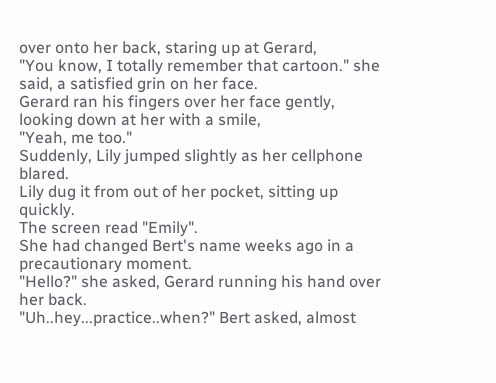over onto her back, staring up at Gerard,
"You know, I totally remember that cartoon." she said, a satisfied grin on her face.
Gerard ran his fingers over her face gently, looking down at her with a smile,
"Yeah, me too."
Suddenly, Lily jumped slightly as her cellphone blared.
Lily dug it from out of her pocket, sitting up quickly.
The screen read "Emily".
She had changed Bert's name weeks ago in a precautionary moment.
"Hello?" she asked, Gerard running his hand over her back.
"Uh..hey...practice..when?" Bert asked, almost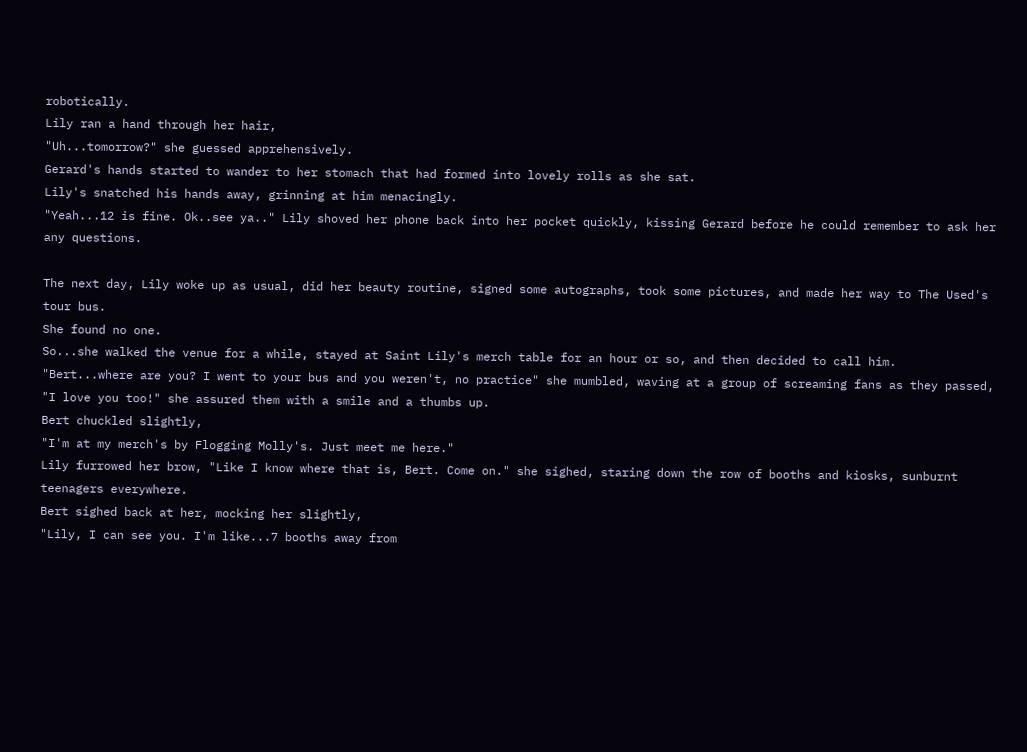robotically.
Lily ran a hand through her hair,
"Uh...tomorrow?" she guessed apprehensively.
Gerard's hands started to wander to her stomach that had formed into lovely rolls as she sat.
Lily's snatched his hands away, grinning at him menacingly.
"Yeah...12 is fine. Ok..see ya.." Lily shoved her phone back into her pocket quickly, kissing Gerard before he could remember to ask her any questions.

The next day, Lily woke up as usual, did her beauty routine, signed some autographs, took some pictures, and made her way to The Used's tour bus.
She found no one.
So...she walked the venue for a while, stayed at Saint Lily's merch table for an hour or so, and then decided to call him.
"Bert...where are you? I went to your bus and you weren't, no practice" she mumbled, waving at a group of screaming fans as they passed,
"I love you too!" she assured them with a smile and a thumbs up.
Bert chuckled slightly,
"I'm at my merch's by Flogging Molly's. Just meet me here."
Lily furrowed her brow, "Like I know where that is, Bert. Come on." she sighed, staring down the row of booths and kiosks, sunburnt teenagers everywhere.
Bert sighed back at her, mocking her slightly,
"Lily, I can see you. I'm like...7 booths away from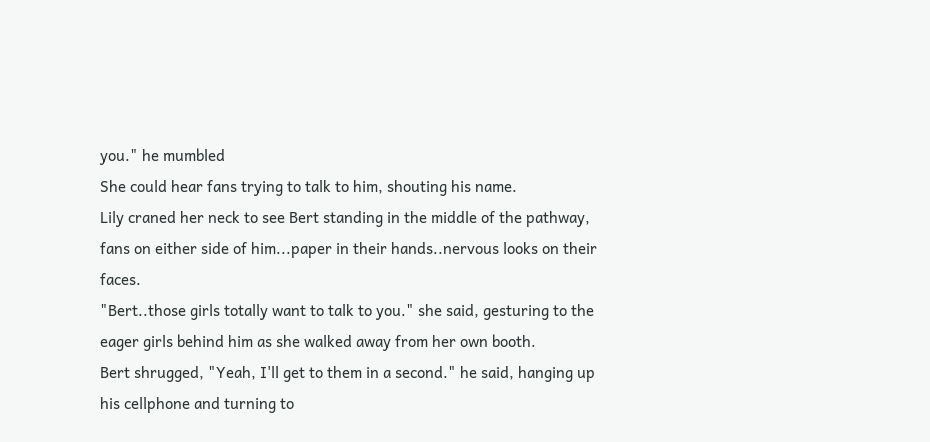you." he mumbled
She could hear fans trying to talk to him, shouting his name.
Lily craned her neck to see Bert standing in the middle of the pathway, fans on either side of him...paper in their hands..nervous looks on their faces.
"Bert..those girls totally want to talk to you." she said, gesturing to the eager girls behind him as she walked away from her own booth.
Bert shrugged, "Yeah, I'll get to them in a second." he said, hanging up his cellphone and turning to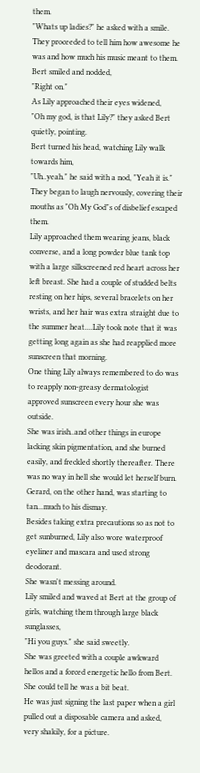them.
"Whats up ladies?" he asked with a smile.
They proceeded to tell him how awesome he was and how much his music meant to them.
Bert smiled and nodded,
"Right on."
As Lily approached their eyes widened,
"Oh my god, is that Lily?" they asked Bert quietly, pointing.
Bert turned his head, watching Lily walk towards him,
"Uh..yeah." he said with a nod, "Yeah it is."
They began to laugh nervously, covering their mouths as "Oh My God"s of disbelief escaped them.
Lily approached them wearing jeans, black converse, and a long powder blue tank top with a large silkscreened red heart across her left breast. She had a couple of studded belts resting on her hips, several bracelets on her wrists, and her hair was extra straight due to the summer heat....Lily took note that it was getting long again as she had reapplied more sunscreen that morning.
One thing Lily always remembered to do was to reapply non-greasy dermatologist approved sunscreen every hour she was outside.
She was irish..and other things in europe lacking skin pigmentation, and she burned easily, and freckled shortly thereafter. There was no way in hell she would let herself burn.
Gerard, on the other hand, was starting to tan...much to his dismay.
Besides taking extra precautions so as not to get sunburned, Lily also wore waterproof eyeliner and mascara and used strong deodorant.
She wasn't messing around.
Lily smiled and waved at Bert at the group of girls, watching them through large black sunglasses,
"Hi you guys." she said sweetly.
She was greeted with a couple awkward hellos and a forced energetic hello from Bert.
She could tell he was a bit beat.
He was just signing the last paper when a girl pulled out a disposable camera and asked, very shakily, for a picture.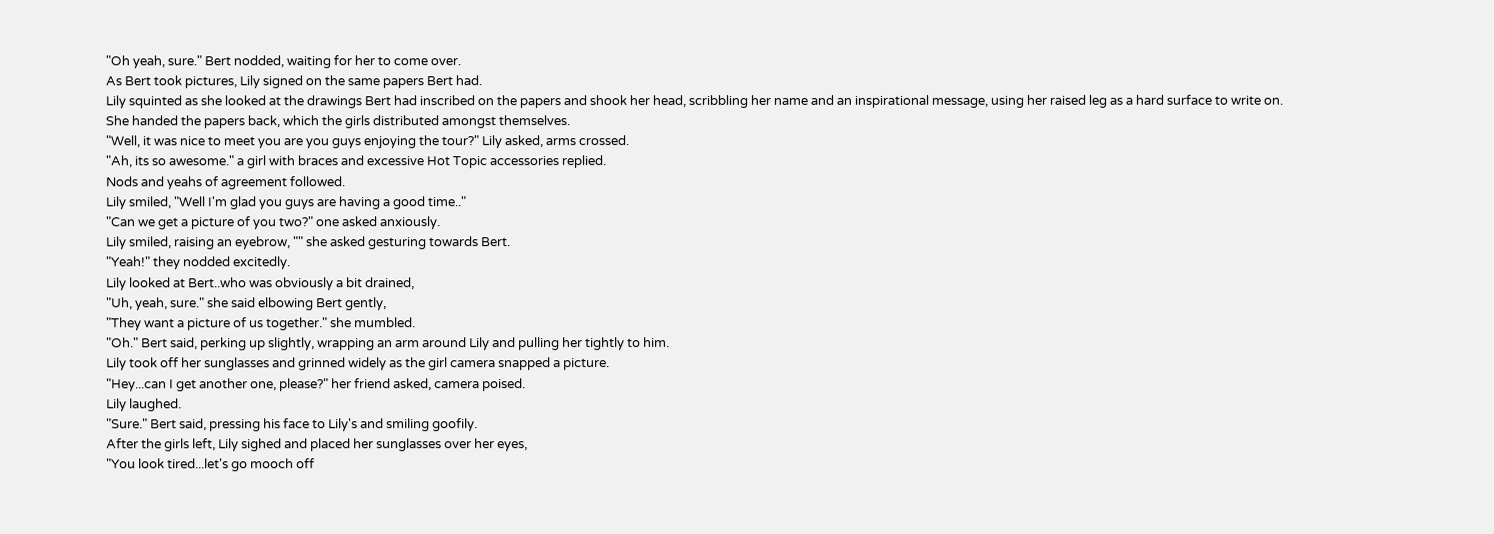"Oh yeah, sure." Bert nodded, waiting for her to come over.
As Bert took pictures, Lily signed on the same papers Bert had.
Lily squinted as she looked at the drawings Bert had inscribed on the papers and shook her head, scribbling her name and an inspirational message, using her raised leg as a hard surface to write on.
She handed the papers back, which the girls distributed amongst themselves.
"Well, it was nice to meet you are you guys enjoying the tour?" Lily asked, arms crossed.
"Ah, its so awesome." a girl with braces and excessive Hot Topic accessories replied.
Nods and yeahs of agreement followed.
Lily smiled, "Well I'm glad you guys are having a good time.."
"Can we get a picture of you two?" one asked anxiously.
Lily smiled, raising an eyebrow, "" she asked gesturing towards Bert.
"Yeah!" they nodded excitedly.
Lily looked at Bert..who was obviously a bit drained,
"Uh, yeah, sure." she said elbowing Bert gently,
"They want a picture of us together." she mumbled.
"Oh." Bert said, perking up slightly, wrapping an arm around Lily and pulling her tightly to him.
Lily took off her sunglasses and grinned widely as the girl camera snapped a picture.
"Hey...can I get another one, please?" her friend asked, camera poised.
Lily laughed.
"Sure." Bert said, pressing his face to Lily's and smiling goofily.
After the girls left, Lily sighed and placed her sunglasses over her eyes,
"You look tired...let's go mooch off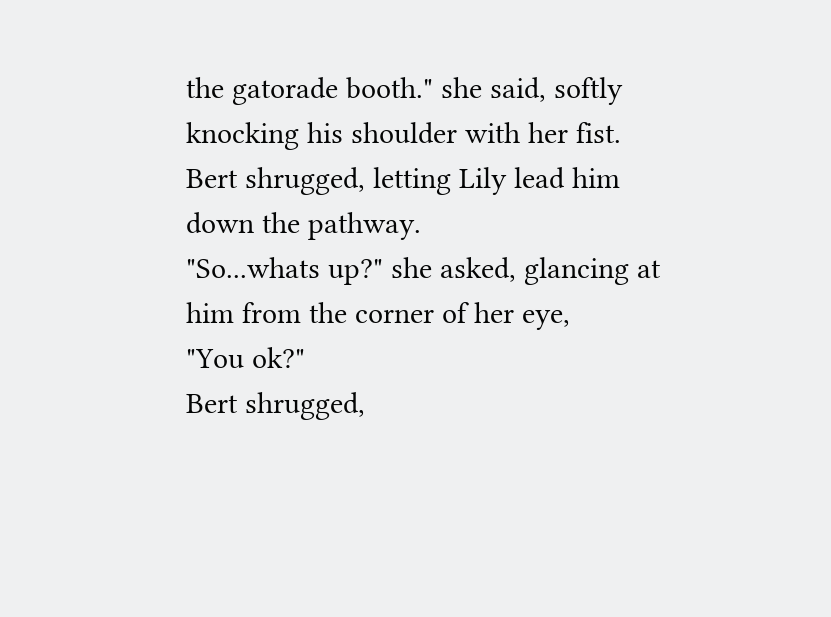the gatorade booth." she said, softly knocking his shoulder with her fist.
Bert shrugged, letting Lily lead him down the pathway.
"So...whats up?" she asked, glancing at him from the corner of her eye,
"You ok?"
Bert shrugged,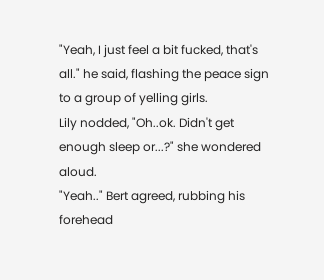"Yeah, I just feel a bit fucked, that's all." he said, flashing the peace sign to a group of yelling girls.
Lily nodded, "Oh..ok. Didn't get enough sleep or...?" she wondered aloud.
"Yeah.." Bert agreed, rubbing his forehead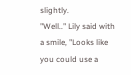slightly.
"Well.." Lily said with a smile, "Looks like you could use a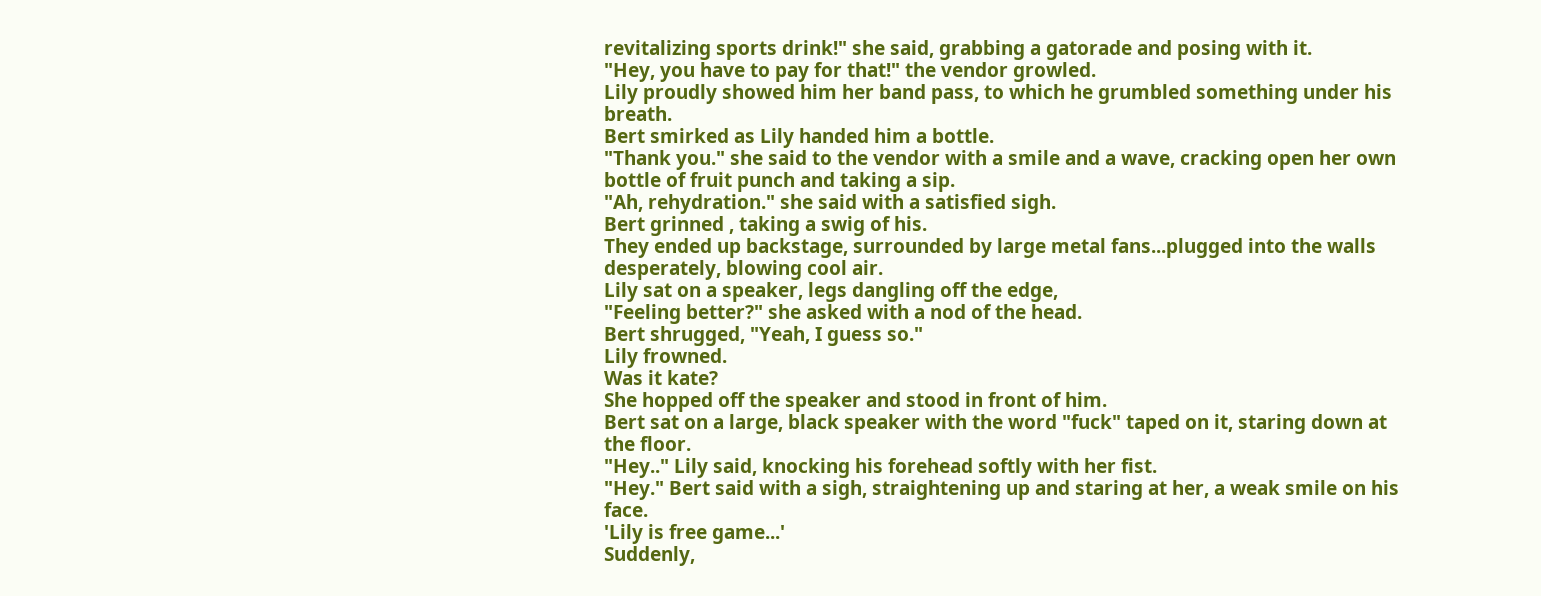revitalizing sports drink!" she said, grabbing a gatorade and posing with it.
"Hey, you have to pay for that!" the vendor growled.
Lily proudly showed him her band pass, to which he grumbled something under his breath.
Bert smirked as Lily handed him a bottle.
"Thank you." she said to the vendor with a smile and a wave, cracking open her own bottle of fruit punch and taking a sip.
"Ah, rehydration." she said with a satisfied sigh.
Bert grinned , taking a swig of his.
They ended up backstage, surrounded by large metal fans...plugged into the walls desperately, blowing cool air.
Lily sat on a speaker, legs dangling off the edge,
"Feeling better?" she asked with a nod of the head.
Bert shrugged, "Yeah, I guess so."
Lily frowned.
Was it kate?
She hopped off the speaker and stood in front of him.
Bert sat on a large, black speaker with the word "fuck" taped on it, staring down at the floor.
"Hey.." Lily said, knocking his forehead softly with her fist.
"Hey." Bert said with a sigh, straightening up and staring at her, a weak smile on his face.
'Lily is free game...'
Suddenly,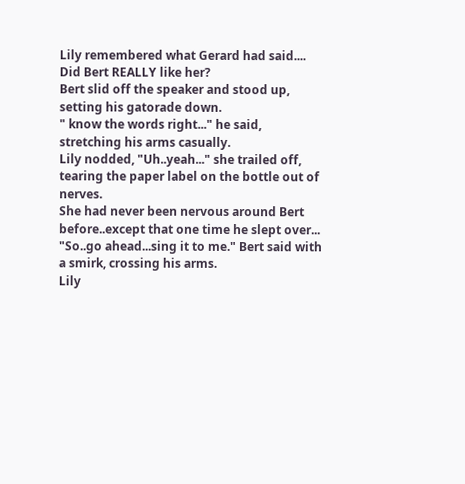Lily remembered what Gerard had said....
Did Bert REALLY like her?
Bert slid off the speaker and stood up, setting his gatorade down.
" know the words right..." he said, stretching his arms casually.
Lily nodded, "Uh..yeah..." she trailed off, tearing the paper label on the bottle out of nerves.
She had never been nervous around Bert before..except that one time he slept over...
"So..go ahead...sing it to me." Bert said with a smirk, crossing his arms.
Lily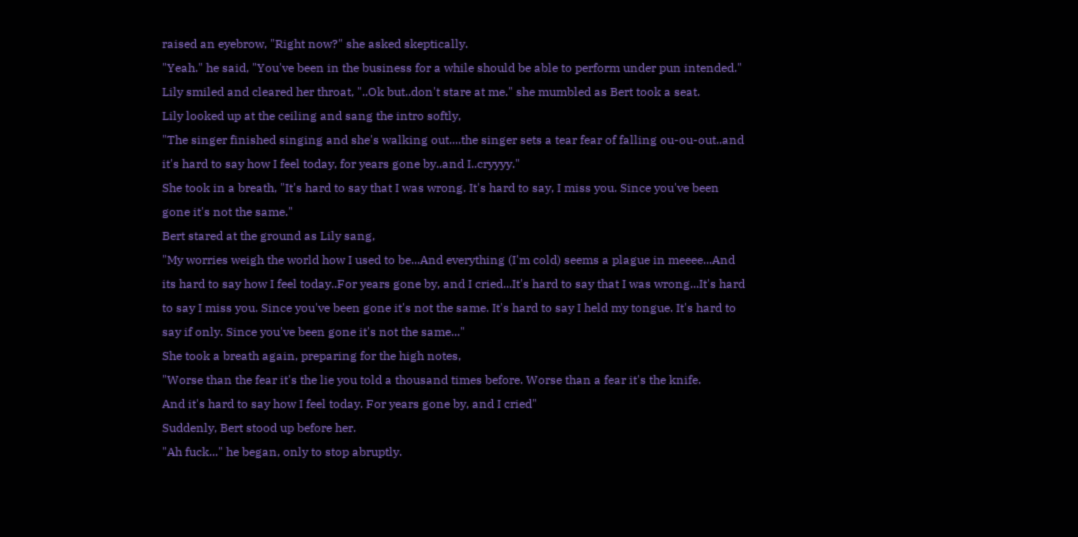raised an eyebrow, "Right now?" she asked skeptically.
"Yeah." he said, "You've been in the business for a while should be able to perform under pun intended."
Lily smiled and cleared her throat, "..Ok but..don't stare at me." she mumbled as Bert took a seat.
Lily looked up at the ceiling and sang the intro softly,
"The singer finished singing and she's walking out....the singer sets a tear fear of falling ou-ou-out..and it's hard to say how I feel today, for years gone by..and I..cryyyy."
She took in a breath, "It's hard to say that I was wrong. It's hard to say, I miss you. Since you've been gone it's not the same."
Bert stared at the ground as Lily sang,
"My worries weigh the world how I used to be...And everything (I'm cold) seems a plague in meeee...And its hard to say how I feel today..For years gone by, and I cried...It's hard to say that I was wrong...It's hard to say I miss you. Since you've been gone it's not the same. It's hard to say I held my tongue. It's hard to say if only. Since you've been gone it's not the same..."
She took a breath again, preparing for the high notes,
"Worse than the fear it's the lie you told a thousand times before. Worse than a fear it's the knife.
And it's hard to say how I feel today. For years gone by, and I cried"
Suddenly, Bert stood up before her.
"Ah fuck..." he began, only to stop abruptly.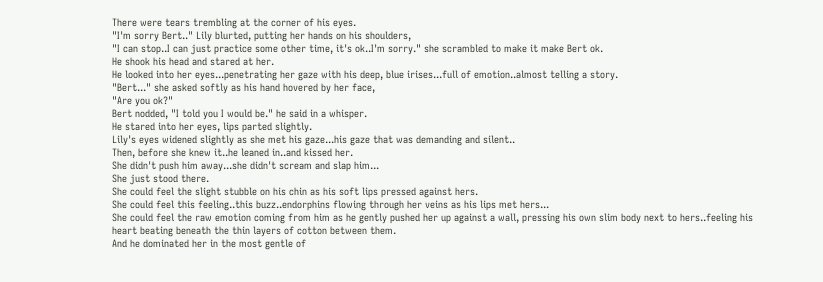There were tears trembling at the corner of his eyes.
"I'm sorry Bert.." Lily blurted, putting her hands on his shoulders,
"I can stop..I can just practice some other time, it's ok..I'm sorry." she scrambled to make it make Bert ok.
He shook his head and stared at her.
He looked into her eyes...penetrating her gaze with his deep, blue irises...full of emotion..almost telling a story.
"Bert..." she asked softly as his hand hovered by her face,
"Are you ok?"
Bert nodded, "I told you I would be." he said in a whisper.
He stared into her eyes, lips parted slightly.
Lily's eyes widened slightly as she met his gaze...his gaze that was demanding and silent..
Then, before she knew it..he leaned in..and kissed her.
She didn't push him away...she didn't scream and slap him...
She just stood there.
She could feel the slight stubble on his chin as his soft lips pressed against hers.
She could feel this feeling..this buzz..endorphins flowing through her veins as his lips met hers...
She could feel the raw emotion coming from him as he gently pushed her up against a wall, pressing his own slim body next to hers..feeling his heart beating beneath the thin layers of cotton between them.
And he dominated her in the most gentle of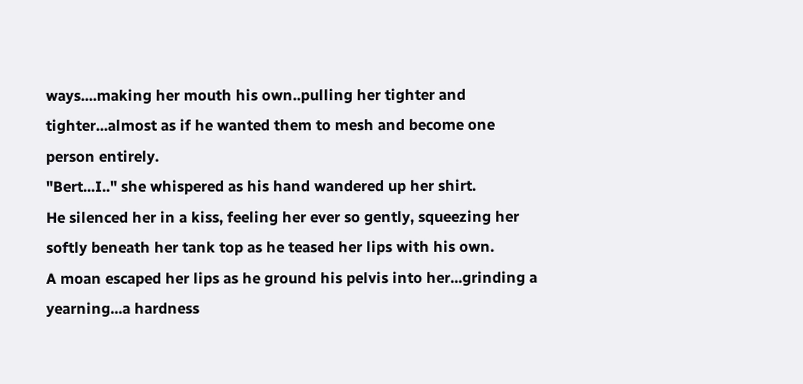ways....making her mouth his own..pulling her tighter and tighter...almost as if he wanted them to mesh and become one person entirely.
"Bert...I.." she whispered as his hand wandered up her shirt.
He silenced her in a kiss, feeling her ever so gently, squeezing her softly beneath her tank top as he teased her lips with his own.
A moan escaped her lips as he ground his pelvis into her...grinding a yearning...a hardness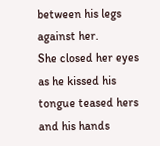between his legs against her.
She closed her eyes as he kissed his tongue teased hers and his hands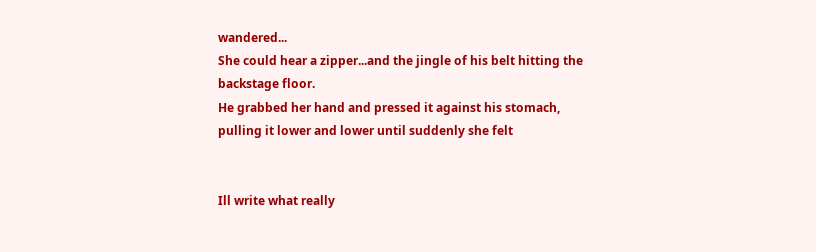wandered...
She could hear a zipper...and the jingle of his belt hitting the backstage floor.
He grabbed her hand and pressed it against his stomach, pulling it lower and lower until suddenly she felt


Ill write what really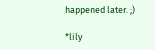happened later. ;)

*lily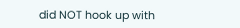did NOT hook up with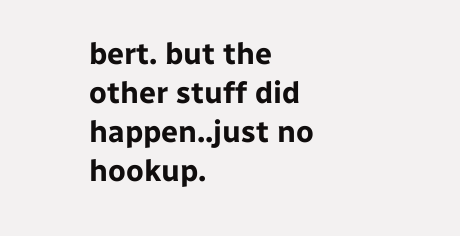bert. but the other stuff did happen..just no hookup.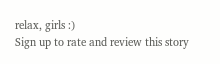relax, girls :)
Sign up to rate and review this story